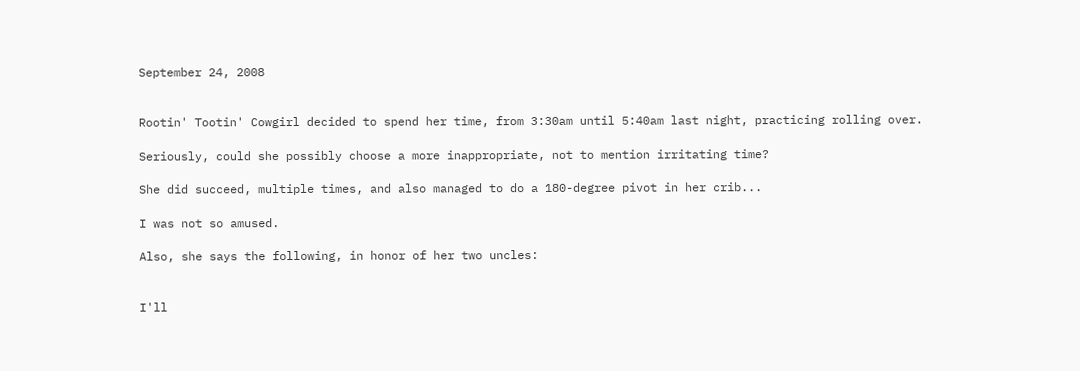September 24, 2008


Rootin' Tootin' Cowgirl decided to spend her time, from 3:30am until 5:40am last night, practicing rolling over.

Seriously, could she possibly choose a more inappropriate, not to mention irritating time?

She did succeed, multiple times, and also managed to do a 180-degree pivot in her crib...

I was not so amused.

Also, she says the following, in honor of her two uncles:


I'll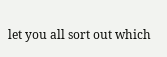let you all sort out which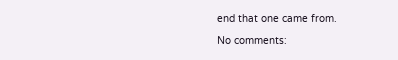end that one came from.

No comments: